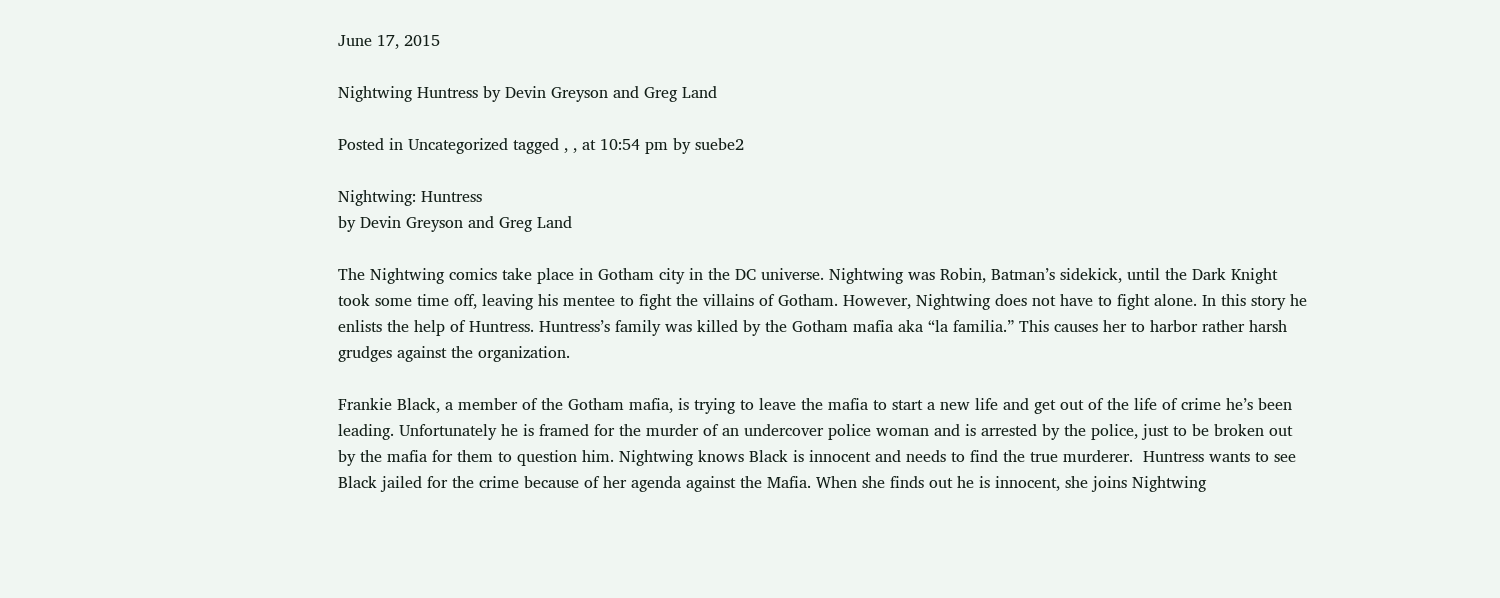June 17, 2015

Nightwing Huntress by Devin Greyson and Greg Land

Posted in Uncategorized tagged , , at 10:54 pm by suebe2

Nightwing: Huntress
by Devin Greyson and Greg Land

The Nightwing comics take place in Gotham city in the DC universe. Nightwing was Robin, Batman’s sidekick, until the Dark Knight took some time off, leaving his mentee to fight the villains of Gotham. However, Nightwing does not have to fight alone. In this story he enlists the help of Huntress. Huntress’s family was killed by the Gotham mafia aka “la familia.” This causes her to harbor rather harsh grudges against the organization.

Frankie Black, a member of the Gotham mafia, is trying to leave the mafia to start a new life and get out of the life of crime he’s been leading. Unfortunately he is framed for the murder of an undercover police woman and is arrested by the police, just to be broken out by the mafia for them to question him. Nightwing knows Black is innocent and needs to find the true murderer.  Huntress wants to see Black jailed for the crime because of her agenda against the Mafia. When she finds out he is innocent, she joins Nightwing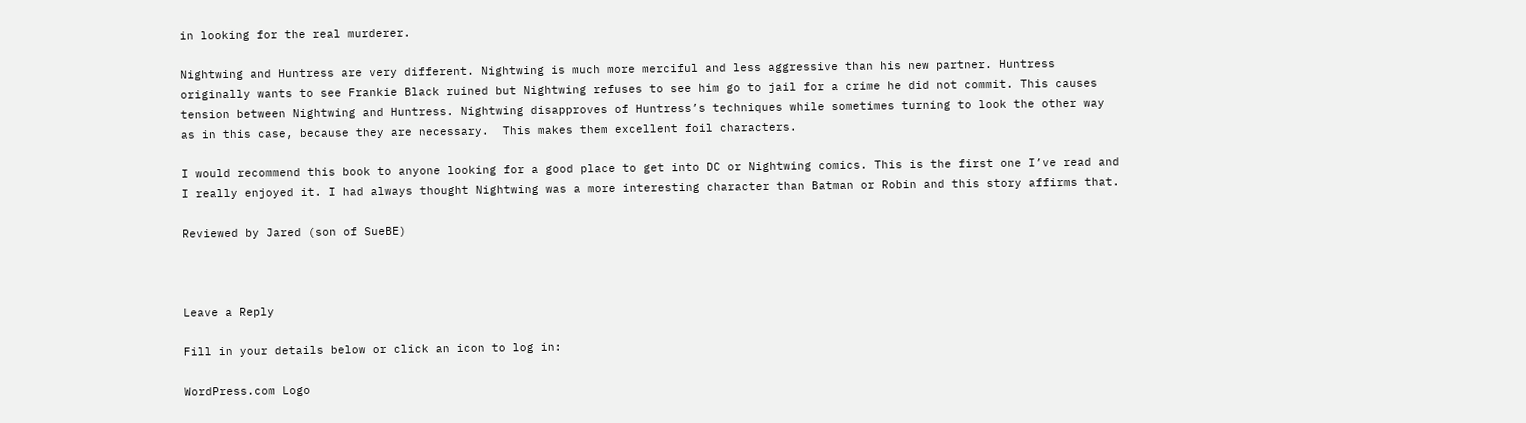in looking for the real murderer.

Nightwing and Huntress are very different. Nightwing is much more merciful and less aggressive than his new partner. Huntress originally wants to see Frankie Black ruined but Nightwing refuses to see him go to jail for a crime he did not commit. This causes tension between Nightwing and Huntress. Nightwing disapproves of Huntress’s techniques while sometimes turning to look the other way as in this case, because they are necessary.  This makes them excellent foil characters.

I would recommend this book to anyone looking for a good place to get into DC or Nightwing comics. This is the first one I’ve read and I really enjoyed it. I had always thought Nightwing was a more interesting character than Batman or Robin and this story affirms that.

Reviewed by Jared (son of SueBE)



Leave a Reply

Fill in your details below or click an icon to log in:

WordPress.com Logo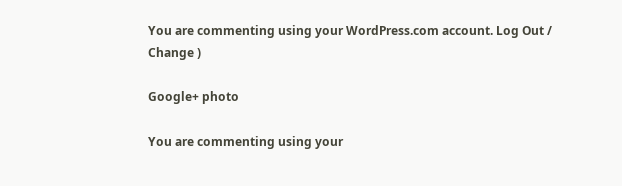You are commenting using your WordPress.com account. Log Out /  Change )

Google+ photo

You are commenting using your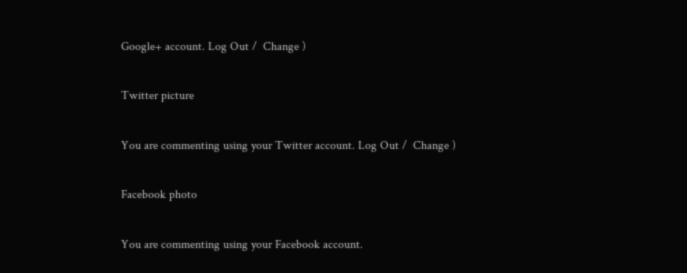Google+ account. Log Out /  Change )

Twitter picture

You are commenting using your Twitter account. Log Out /  Change )

Facebook photo

You are commenting using your Facebook account.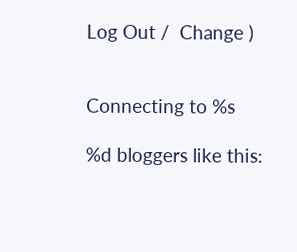Log Out /  Change )


Connecting to %s

%d bloggers like this: